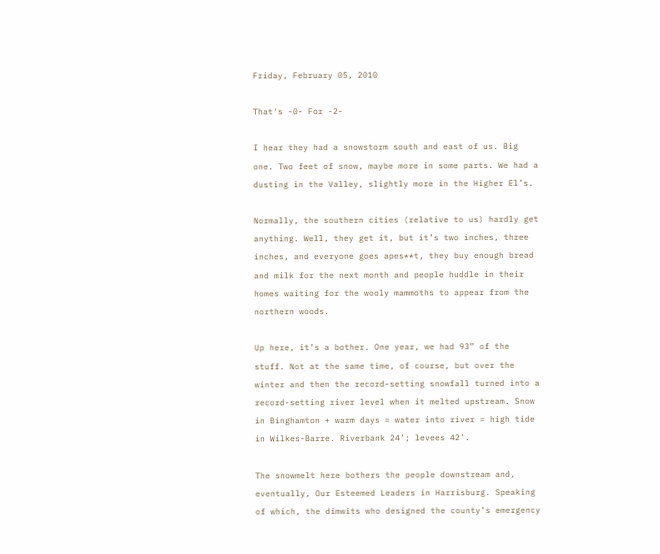Friday, February 05, 2010

That's -0- For -2-

I hear they had a snowstorm south and east of us. Big one. Two feet of snow, maybe more in some parts. We had a dusting in the Valley, slightly more in the Higher El’s.

Normally, the southern cities (relative to us) hardly get anything. Well, they get it, but it’s two inches, three inches, and everyone goes apes**t, they buy enough bread and milk for the next month and people huddle in their homes waiting for the wooly mammoths to appear from the northern woods.

Up here, it’s a bother. One year, we had 93” of the stuff. Not at the same time, of course, but over the winter and then the record-setting snowfall turned into a record-setting river level when it melted upstream. Snow in Binghamton + warm days = water into river = high tide in Wilkes-Barre. Riverbank 24’; levees 42’.

The snowmelt here bothers the people downstream and, eventually, Our Esteemed Leaders in Harrisburg. Speaking of which, the dimwits who designed the county’s emergency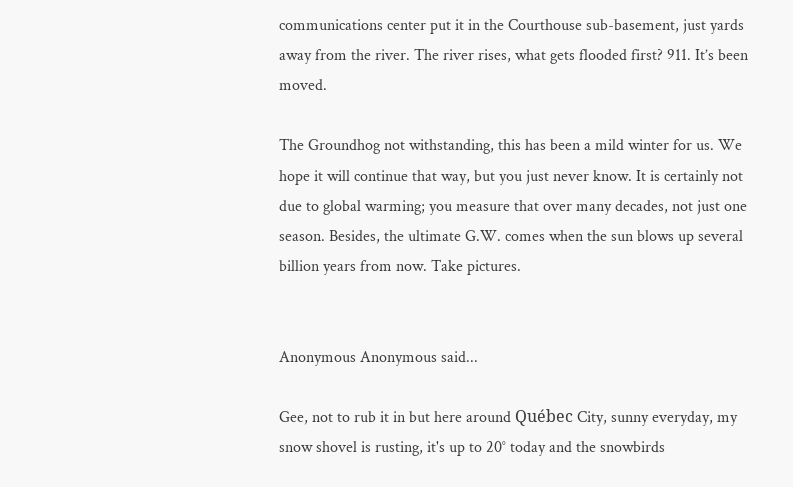communications center put it in the Courthouse sub-basement, just yards away from the river. The river rises, what gets flooded first? 911. It’s been moved.

The Groundhog not withstanding, this has been a mild winter for us. We hope it will continue that way, but you just never know. It is certainly not due to global warming; you measure that over many decades, not just one season. Besides, the ultimate G.W. comes when the sun blows up several billion years from now. Take pictures.


Anonymous Anonymous said...

Gee, not to rub it in but here around Québec City, sunny everyday, my snow shovel is rusting, it's up to 20° today and the snowbirds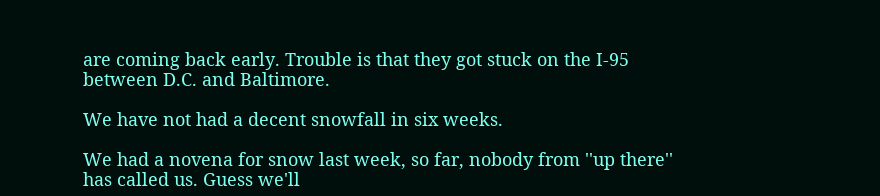are coming back early. Trouble is that they got stuck on the I-95 between D.C. and Baltimore.

We have not had a decent snowfall in six weeks.

We had a novena for snow last week, so far, nobody from ''up there'' has called us. Guess we'll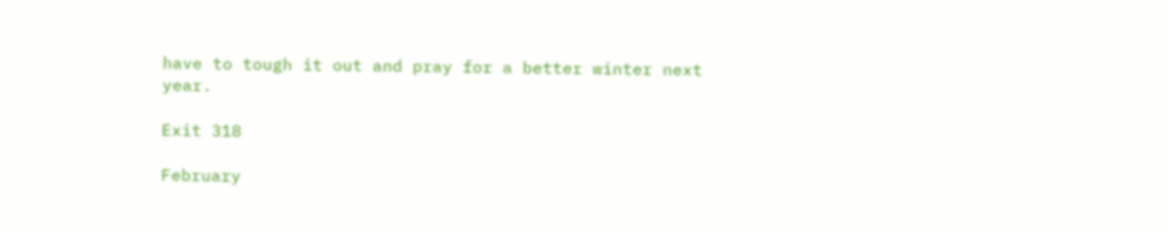have to tough it out and pray for a better winter next year.

Exit 318

February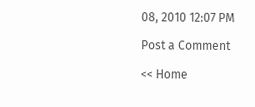08, 2010 12:07 PM

Post a Comment

<< Home